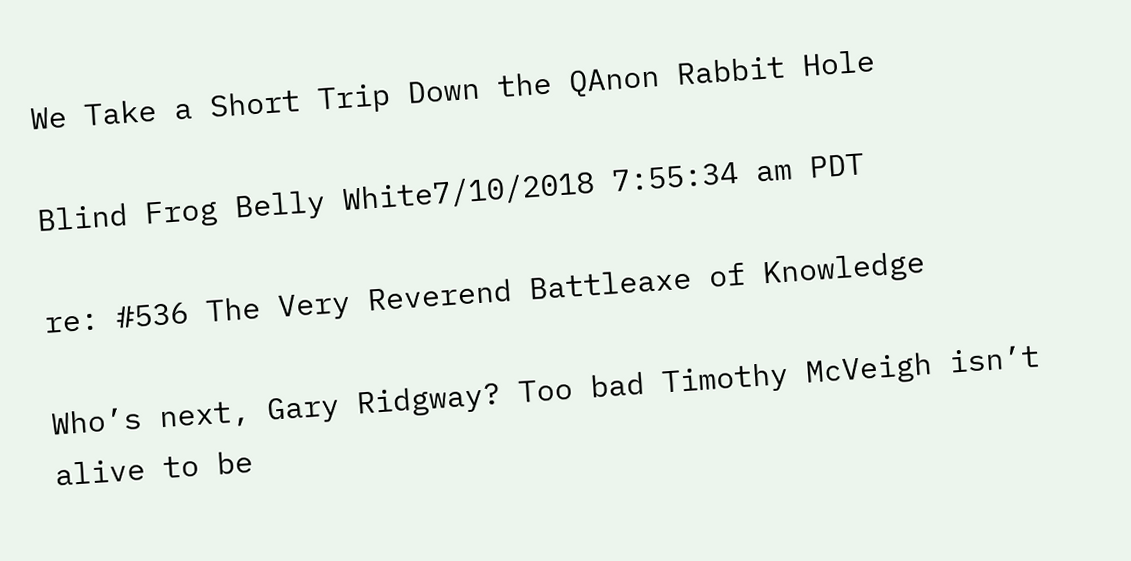We Take a Short Trip Down the QAnon Rabbit Hole

Blind Frog Belly White7/10/2018 7:55:34 am PDT

re: #536 The Very Reverend Battleaxe of Knowledge

Who’s next, Gary Ridgway? Too bad Timothy McVeigh isn’t alive to be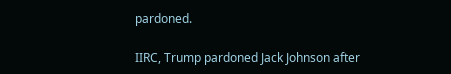pardoned.

IIRC, Trump pardoned Jack Johnson after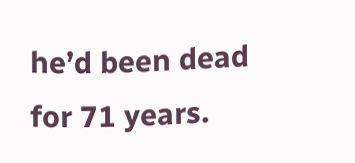he’d been dead for 71 years.